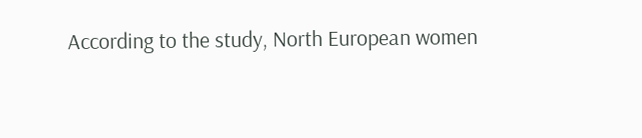According to the study, North European women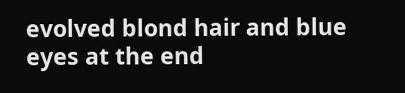evolved blond hair and blue eyes at the end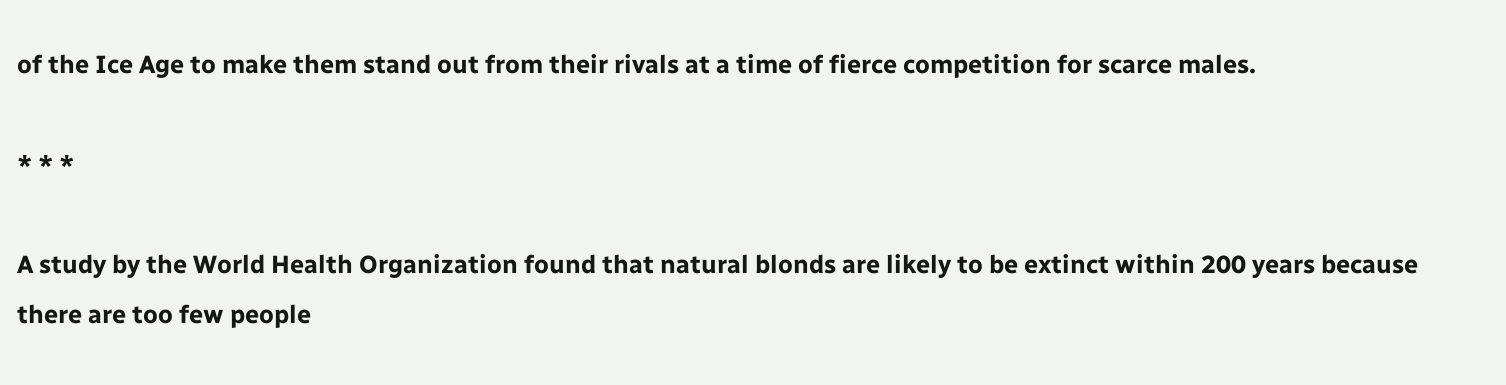of the Ice Age to make them stand out from their rivals at a time of fierce competition for scarce males.

* * *

A study by the World Health Organization found that natural blonds are likely to be extinct within 200 years because there are too few people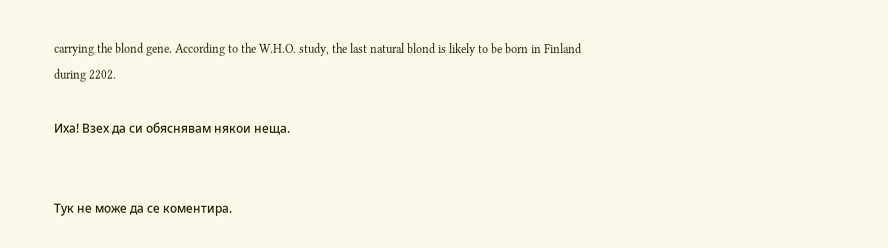carrying the blond gene. According to the W.H.O. study, the last natural blond is likely to be born in Finland during 2202.

Иха! Взех да си обяснявам някои неща.


Тук не може да се коментира.